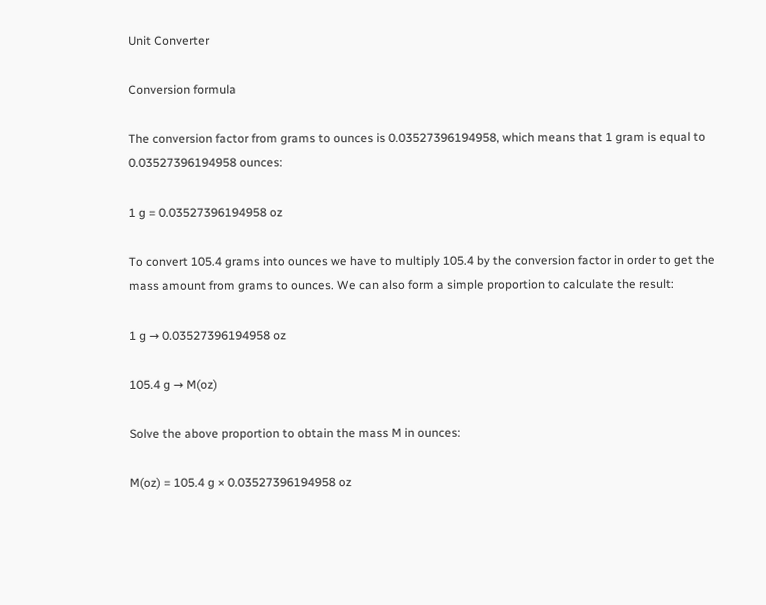Unit Converter

Conversion formula

The conversion factor from grams to ounces is 0.03527396194958, which means that 1 gram is equal to 0.03527396194958 ounces:

1 g = 0.03527396194958 oz

To convert 105.4 grams into ounces we have to multiply 105.4 by the conversion factor in order to get the mass amount from grams to ounces. We can also form a simple proportion to calculate the result:

1 g → 0.03527396194958 oz

105.4 g → M(oz)

Solve the above proportion to obtain the mass M in ounces:

M(oz) = 105.4 g × 0.03527396194958 oz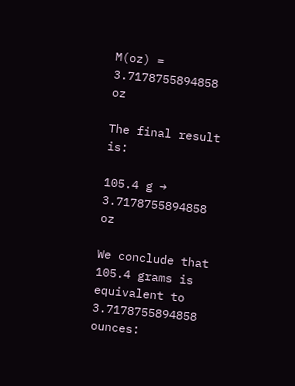M(oz) = 3.7178755894858 oz

The final result is:

105.4 g → 3.7178755894858 oz

We conclude that 105.4 grams is equivalent to 3.7178755894858 ounces: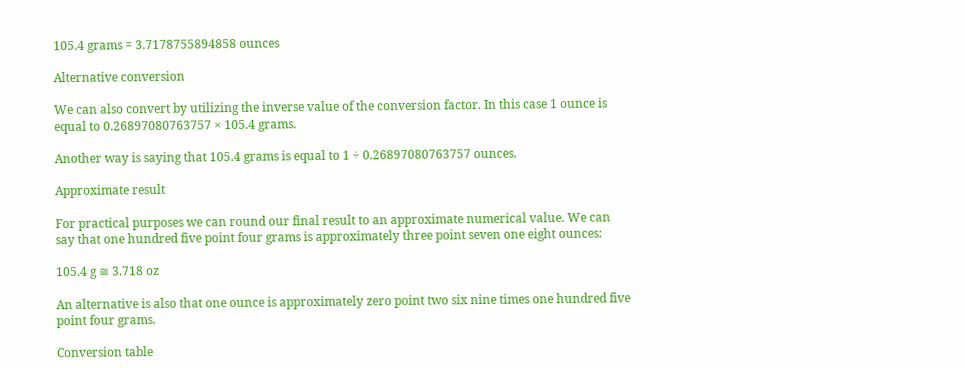105.4 grams = 3.7178755894858 ounces

Alternative conversion

We can also convert by utilizing the inverse value of the conversion factor. In this case 1 ounce is equal to 0.26897080763757 × 105.4 grams.

Another way is saying that 105.4 grams is equal to 1 ÷ 0.26897080763757 ounces.

Approximate result

For practical purposes we can round our final result to an approximate numerical value. We can say that one hundred five point four grams is approximately three point seven one eight ounces:

105.4 g ≅ 3.718 oz

An alternative is also that one ounce is approximately zero point two six nine times one hundred five point four grams.

Conversion table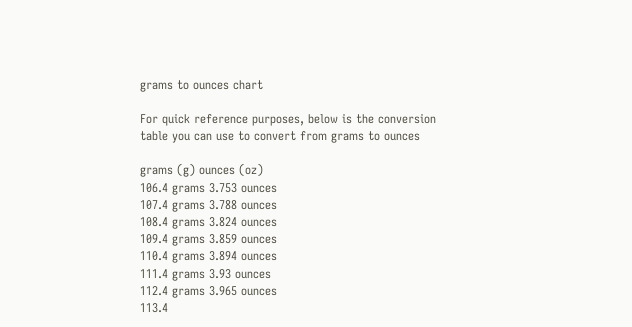grams to ounces chart

For quick reference purposes, below is the conversion table you can use to convert from grams to ounces

grams (g) ounces (oz)
106.4 grams 3.753 ounces
107.4 grams 3.788 ounces
108.4 grams 3.824 ounces
109.4 grams 3.859 ounces
110.4 grams 3.894 ounces
111.4 grams 3.93 ounces
112.4 grams 3.965 ounces
113.4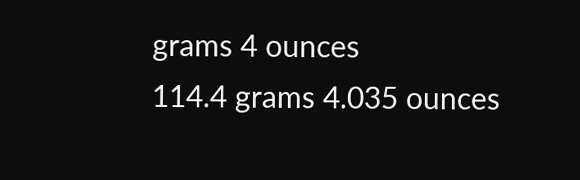grams 4 ounces
114.4 grams 4.035 ounces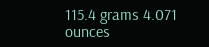115.4 grams 4.071 ounces